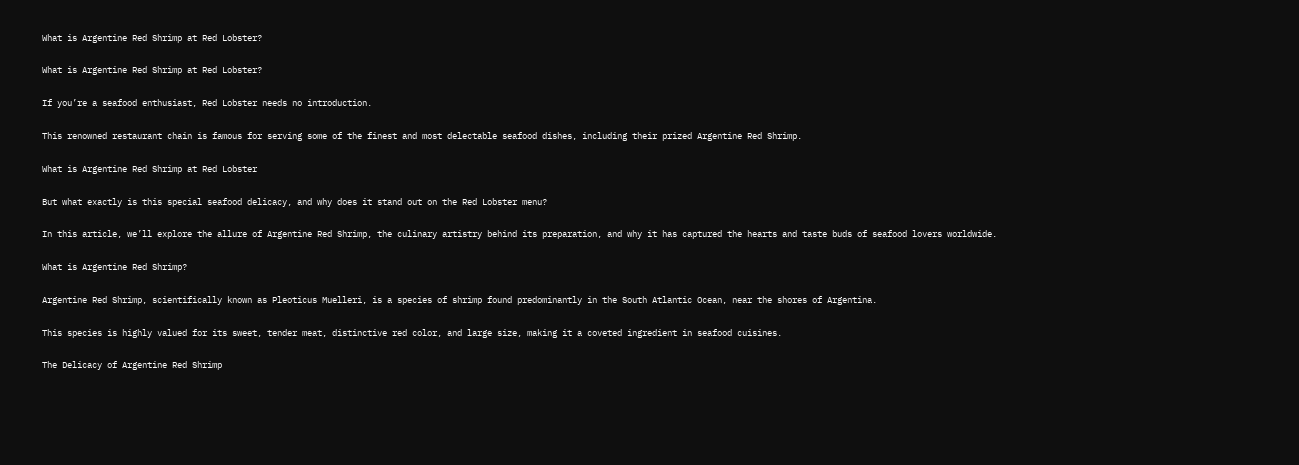What is Argentine Red Shrimp at Red Lobster?

What is Argentine Red Shrimp at Red Lobster?

If you’re a seafood enthusiast, Red Lobster needs no introduction.

This renowned restaurant chain is famous for serving some of the finest and most delectable seafood dishes, including their prized Argentine Red Shrimp.

What is Argentine Red Shrimp at Red Lobster

But what exactly is this special seafood delicacy, and why does it stand out on the Red Lobster menu?

In this article, we’ll explore the allure of Argentine Red Shrimp, the culinary artistry behind its preparation, and why it has captured the hearts and taste buds of seafood lovers worldwide.

What is Argentine Red Shrimp?

Argentine Red Shrimp, scientifically known as Pleoticus Muelleri, is a species of shrimp found predominantly in the South Atlantic Ocean, near the shores of Argentina.

This species is highly valued for its sweet, tender meat, distinctive red color, and large size, making it a coveted ingredient in seafood cuisines.

The Delicacy of Argentine Red Shrimp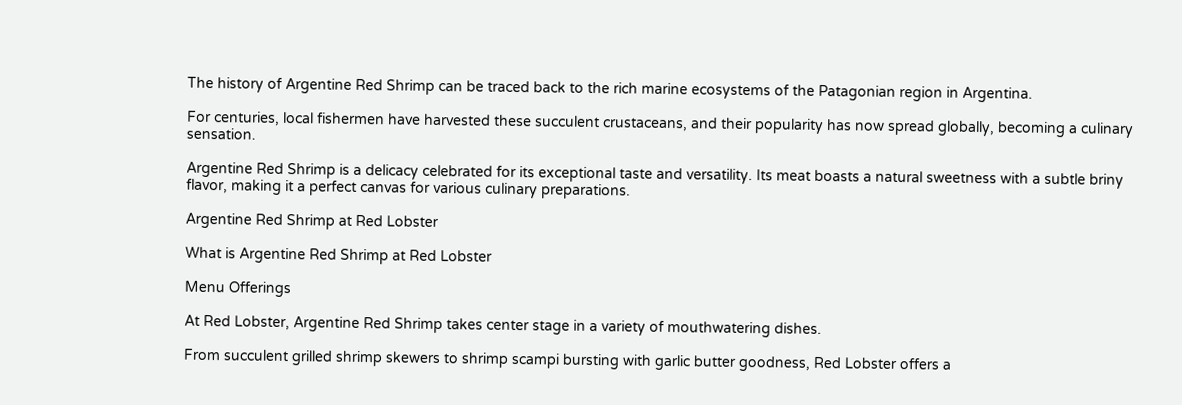The history of Argentine Red Shrimp can be traced back to the rich marine ecosystems of the Patagonian region in Argentina.

For centuries, local fishermen have harvested these succulent crustaceans, and their popularity has now spread globally, becoming a culinary sensation.

Argentine Red Shrimp is a delicacy celebrated for its exceptional taste and versatility. Its meat boasts a natural sweetness with a subtle briny flavor, making it a perfect canvas for various culinary preparations.

Argentine Red Shrimp at Red Lobster

What is Argentine Red Shrimp at Red Lobster

Menu Offerings

At Red Lobster, Argentine Red Shrimp takes center stage in a variety of mouthwatering dishes.

From succulent grilled shrimp skewers to shrimp scampi bursting with garlic butter goodness, Red Lobster offers a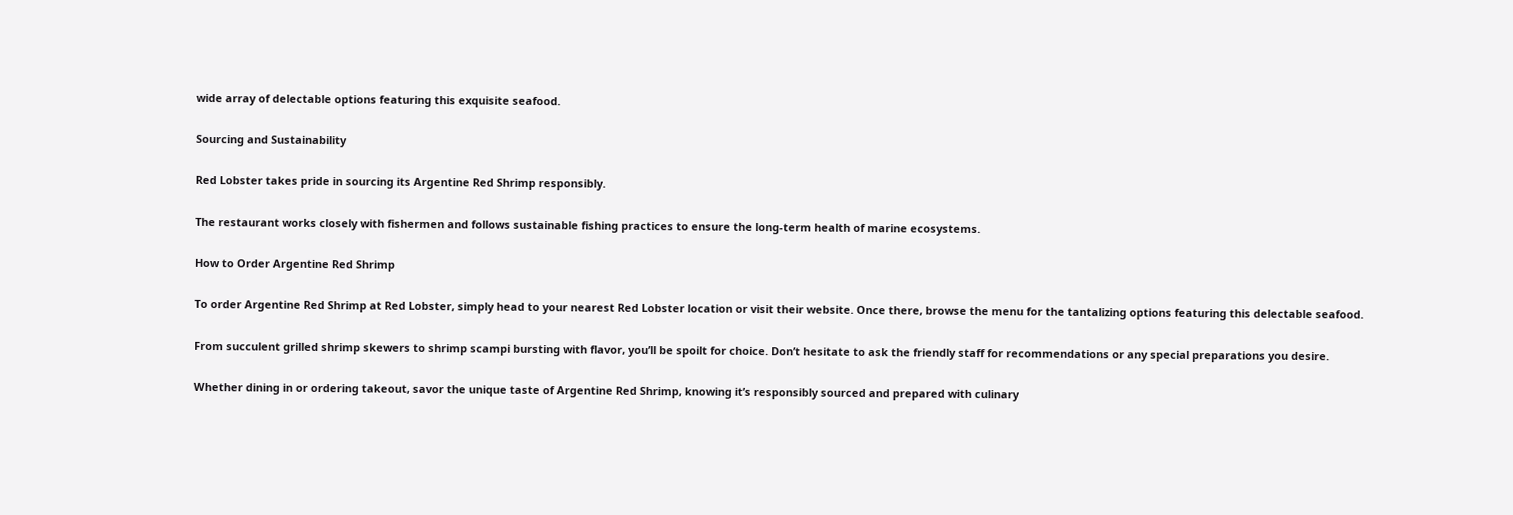wide array of delectable options featuring this exquisite seafood.

Sourcing and Sustainability

Red Lobster takes pride in sourcing its Argentine Red Shrimp responsibly.

The restaurant works closely with fishermen and follows sustainable fishing practices to ensure the long-term health of marine ecosystems.

How to Order Argentine Red Shrimp

To order Argentine Red Shrimp at Red Lobster, simply head to your nearest Red Lobster location or visit their website. Once there, browse the menu for the tantalizing options featuring this delectable seafood.

From succulent grilled shrimp skewers to shrimp scampi bursting with flavor, you’ll be spoilt for choice. Don’t hesitate to ask the friendly staff for recommendations or any special preparations you desire.

Whether dining in or ordering takeout, savor the unique taste of Argentine Red Shrimp, knowing it’s responsibly sourced and prepared with culinary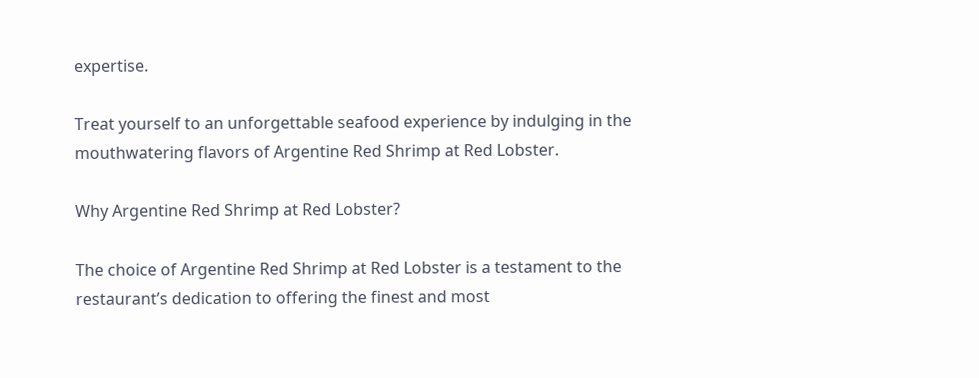expertise.

Treat yourself to an unforgettable seafood experience by indulging in the mouthwatering flavors of Argentine Red Shrimp at Red Lobster.

Why Argentine Red Shrimp at Red Lobster?

The choice of Argentine Red Shrimp at Red Lobster is a testament to the restaurant’s dedication to offering the finest and most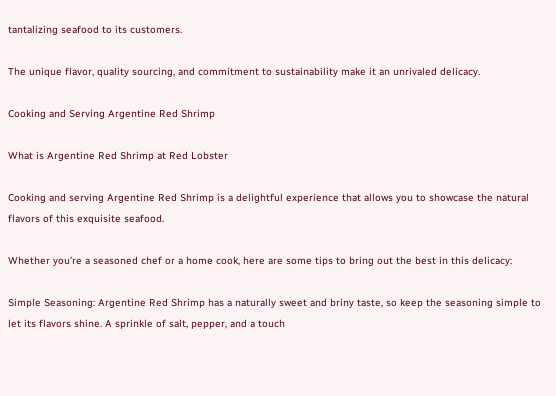tantalizing seafood to its customers.

The unique flavor, quality sourcing, and commitment to sustainability make it an unrivaled delicacy.

Cooking and Serving Argentine Red Shrimp

What is Argentine Red Shrimp at Red Lobster

Cooking and serving Argentine Red Shrimp is a delightful experience that allows you to showcase the natural flavors of this exquisite seafood.

Whether you’re a seasoned chef or a home cook, here are some tips to bring out the best in this delicacy:

Simple Seasoning: Argentine Red Shrimp has a naturally sweet and briny taste, so keep the seasoning simple to let its flavors shine. A sprinkle of salt, pepper, and a touch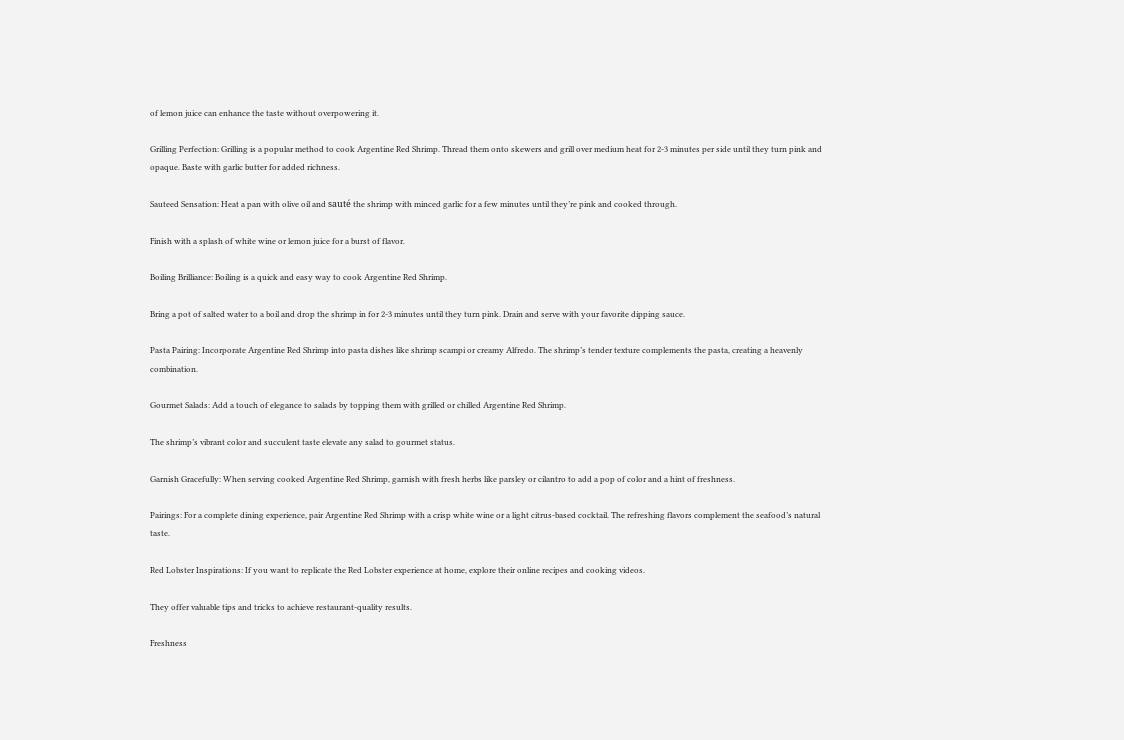of lemon juice can enhance the taste without overpowering it.

Grilling Perfection: Grilling is a popular method to cook Argentine Red Shrimp. Thread them onto skewers and grill over medium heat for 2-3 minutes per side until they turn pink and opaque. Baste with garlic butter for added richness.

Sauteed Sensation: Heat a pan with olive oil and sauté the shrimp with minced garlic for a few minutes until they’re pink and cooked through.

Finish with a splash of white wine or lemon juice for a burst of flavor.

Boiling Brilliance: Boiling is a quick and easy way to cook Argentine Red Shrimp.

Bring a pot of salted water to a boil and drop the shrimp in for 2-3 minutes until they turn pink. Drain and serve with your favorite dipping sauce.

Pasta Pairing: Incorporate Argentine Red Shrimp into pasta dishes like shrimp scampi or creamy Alfredo. The shrimp’s tender texture complements the pasta, creating a heavenly combination.

Gourmet Salads: Add a touch of elegance to salads by topping them with grilled or chilled Argentine Red Shrimp.

The shrimp’s vibrant color and succulent taste elevate any salad to gourmet status.

Garnish Gracefully: When serving cooked Argentine Red Shrimp, garnish with fresh herbs like parsley or cilantro to add a pop of color and a hint of freshness.

Pairings: For a complete dining experience, pair Argentine Red Shrimp with a crisp white wine or a light citrus-based cocktail. The refreshing flavors complement the seafood’s natural taste.

Red Lobster Inspirations: If you want to replicate the Red Lobster experience at home, explore their online recipes and cooking videos.

They offer valuable tips and tricks to achieve restaurant-quality results.

Freshness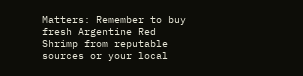Matters: Remember to buy fresh Argentine Red Shrimp from reputable sources or your local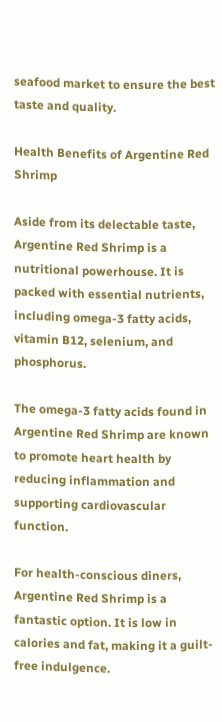seafood market to ensure the best taste and quality.

Health Benefits of Argentine Red Shrimp

Aside from its delectable taste, Argentine Red Shrimp is a nutritional powerhouse. It is packed with essential nutrients, including omega-3 fatty acids, vitamin B12, selenium, and phosphorus.

The omega-3 fatty acids found in Argentine Red Shrimp are known to promote heart health by reducing inflammation and supporting cardiovascular function.

For health-conscious diners, Argentine Red Shrimp is a fantastic option. It is low in calories and fat, making it a guilt-free indulgence.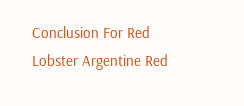Conclusion For Red Lobster Argentine Red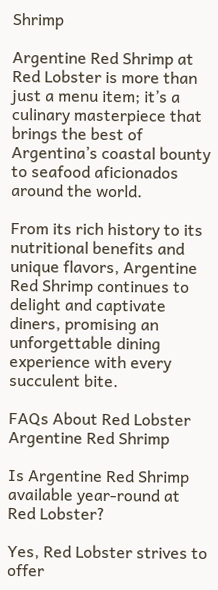Shrimp

Argentine Red Shrimp at Red Lobster is more than just a menu item; it’s a culinary masterpiece that brings the best of Argentina’s coastal bounty to seafood aficionados around the world.

From its rich history to its nutritional benefits and unique flavors, Argentine Red Shrimp continues to delight and captivate diners, promising an unforgettable dining experience with every succulent bite.

FAQs About Red Lobster Argentine Red Shrimp

Is Argentine Red Shrimp available year-round at Red Lobster?

Yes, Red Lobster strives to offer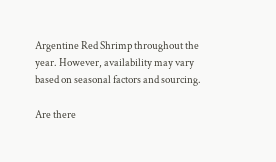Argentine Red Shrimp throughout the year. However, availability may vary based on seasonal factors and sourcing.

Are there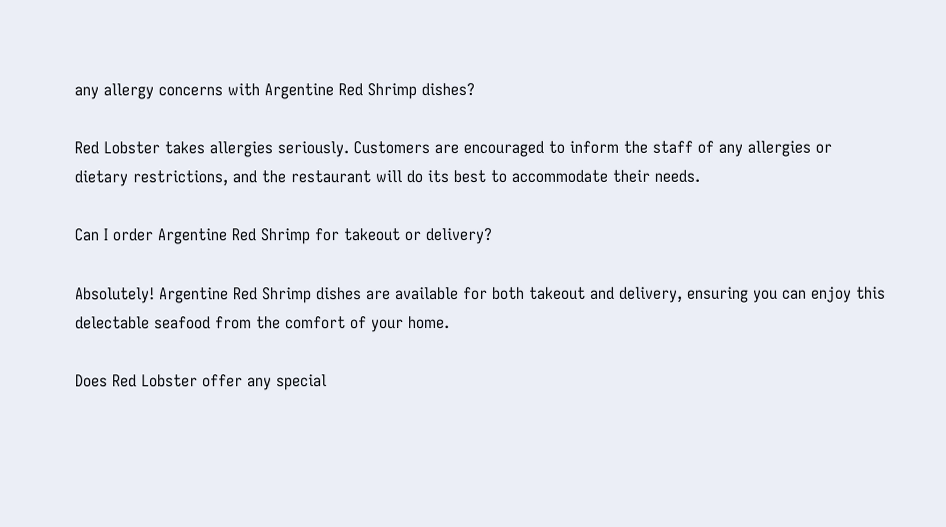any allergy concerns with Argentine Red Shrimp dishes?

Red Lobster takes allergies seriously. Customers are encouraged to inform the staff of any allergies or dietary restrictions, and the restaurant will do its best to accommodate their needs.

Can I order Argentine Red Shrimp for takeout or delivery?

Absolutely! Argentine Red Shrimp dishes are available for both takeout and delivery, ensuring you can enjoy this delectable seafood from the comfort of your home.

Does Red Lobster offer any special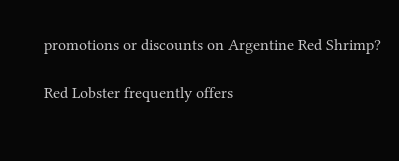promotions or discounts on Argentine Red Shrimp?

Red Lobster frequently offers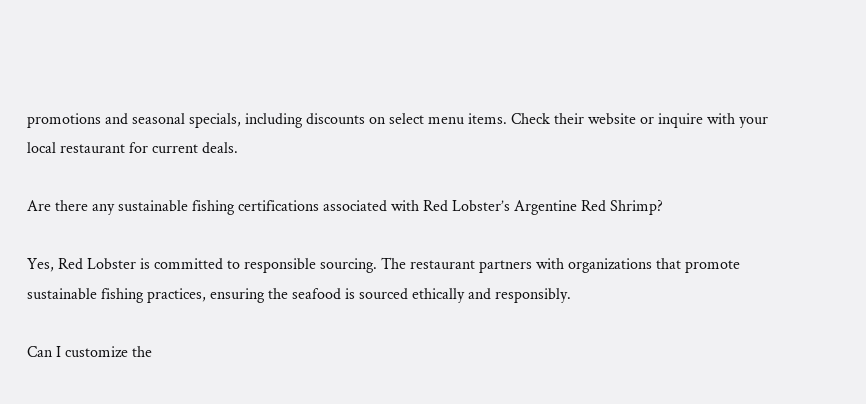promotions and seasonal specials, including discounts on select menu items. Check their website or inquire with your local restaurant for current deals.

Are there any sustainable fishing certifications associated with Red Lobster’s Argentine Red Shrimp?

Yes, Red Lobster is committed to responsible sourcing. The restaurant partners with organizations that promote sustainable fishing practices, ensuring the seafood is sourced ethically and responsibly.

Can I customize the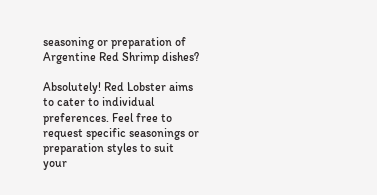seasoning or preparation of Argentine Red Shrimp dishes?

Absolutely! Red Lobster aims to cater to individual preferences. Feel free to request specific seasonings or preparation styles to suit your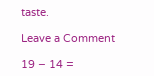taste.

Leave a Comment

19 − 14 =